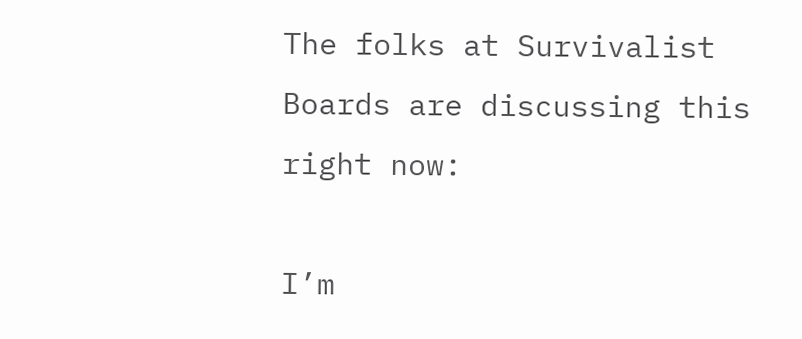The folks at Survivalist Boards are discussing this right now:

I’m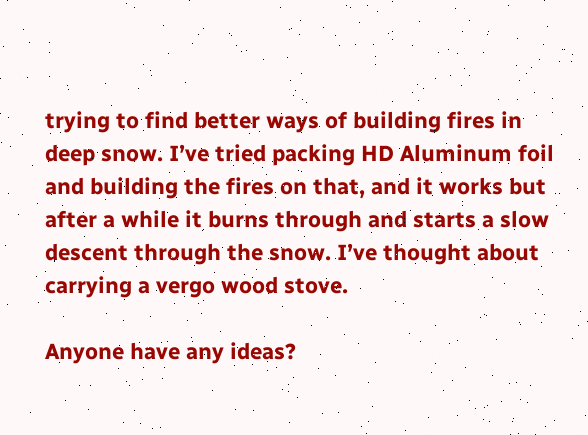trying to find better ways of building fires in deep snow. I’ve tried packing HD Aluminum foil and building the fires on that, and it works but after a while it burns through and starts a slow descent through the snow. I’ve thought about carrying a vergo wood stove.

Anyone have any ideas?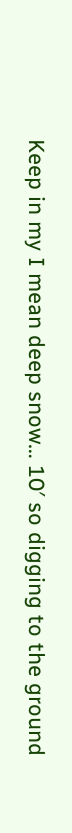Keep in my I mean deep snow… 10′ so digging to the ground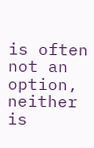is often not an option, neither is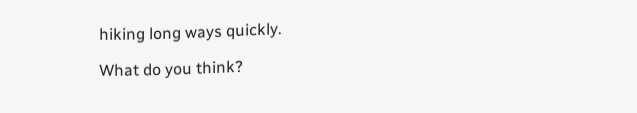hiking long ways quickly.

What do you think?